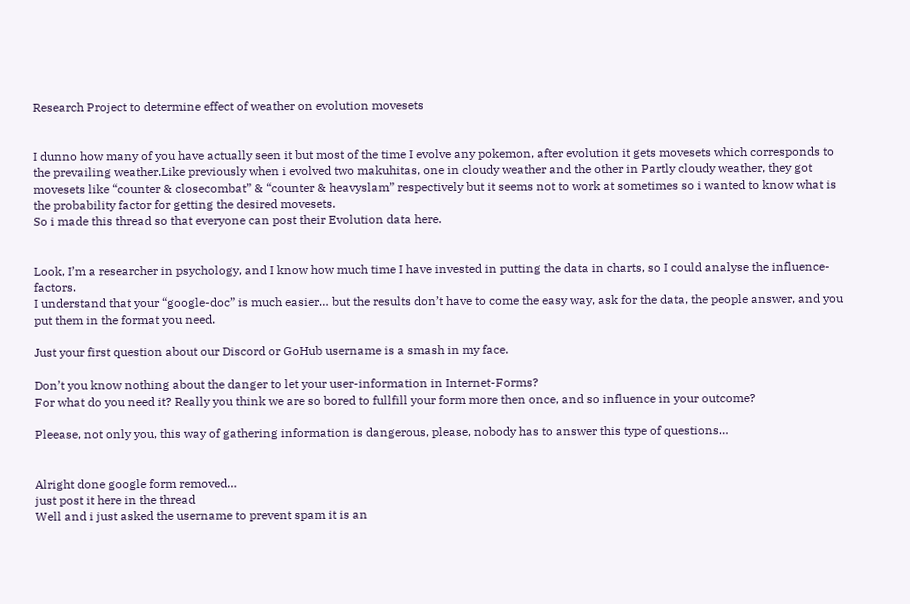Research Project to determine effect of weather on evolution movesets


I dunno how many of you have actually seen it but most of the time I evolve any pokemon, after evolution it gets movesets which corresponds to the prevailing weather.Like previously when i evolved two makuhitas, one in cloudy weather and the other in Partly cloudy weather, they got movesets like “counter & closecombat” & “counter & heavyslam” respectively but it seems not to work at sometimes so i wanted to know what is the probability factor for getting the desired movesets.
So i made this thread so that everyone can post their Evolution data here.


Look, I’m a researcher in psychology, and I know how much time I have invested in putting the data in charts, so I could analyse the influence-factors.
I understand that your “google-doc” is much easier… but the results don’t have to come the easy way, ask for the data, the people answer, and you put them in the format you need.

Just your first question about our Discord or GoHub username is a smash in my face.

Don’t you know nothing about the danger to let your user-information in Internet-Forms?
For what do you need it? Really you think we are so bored to fullfill your form more then once, and so influence in your outcome?

Pleease, not only you, this way of gathering information is dangerous, please, nobody has to answer this type of questions…


Alright done google form removed…
just post it here in the thread
Well and i just asked the username to prevent spam it is an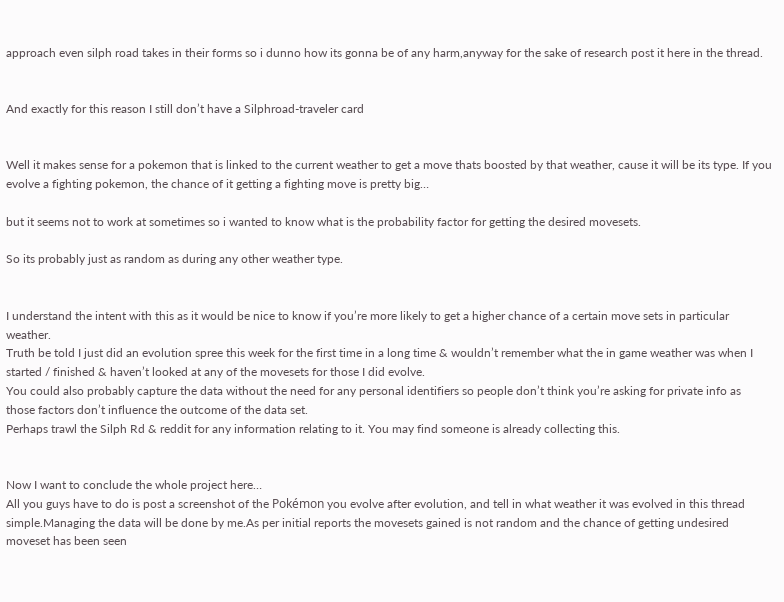approach even silph road takes in their forms so i dunno how its gonna be of any harm,anyway for the sake of research post it here in the thread.


And exactly for this reason I still don’t have a Silphroad-traveler card


Well it makes sense for a pokemon that is linked to the current weather to get a move thats boosted by that weather, cause it will be its type. If you evolve a fighting pokemon, the chance of it getting a fighting move is pretty big…

but it seems not to work at sometimes so i wanted to know what is the probability factor for getting the desired movesets.

So its probably just as random as during any other weather type.


I understand the intent with this as it would be nice to know if you’re more likely to get a higher chance of a certain move sets in particular weather.
Truth be told I just did an evolution spree this week for the first time in a long time & wouldn’t remember what the in game weather was when I started / finished & haven’t looked at any of the movesets for those I did evolve.
You could also probably capture the data without the need for any personal identifiers so people don’t think you’re asking for private info as those factors don’t influence the outcome of the data set.
Perhaps trawl the Silph Rd & reddit for any information relating to it. You may find someone is already collecting this.


Now I want to conclude the whole project here…
All you guys have to do is post a screenshot of the Pokémon you evolve after evolution, and tell in what weather it was evolved in this thread simple.Managing the data will be done by me.As per initial reports the movesets gained is not random and the chance of getting undesired moveset has been seen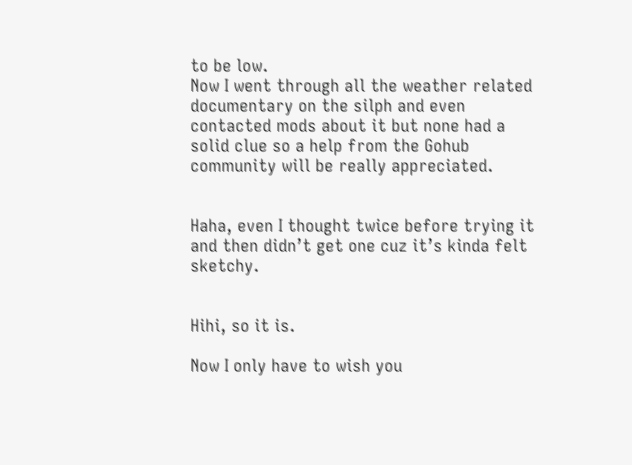to be low.
Now I went through all the weather related documentary on the silph and even contacted mods about it but none had a solid clue so a help from the Gohub community will be really appreciated.


Haha, even I thought twice before trying it and then didn’t get one cuz it’s kinda felt sketchy.


Hihi, so it is.

Now I only have to wish you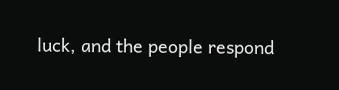luck, and the people respond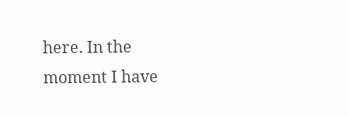here. In the moment I have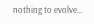nothing to evolve…